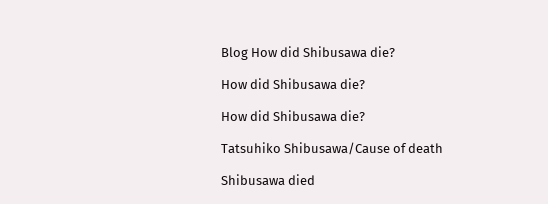Blog How did Shibusawa die?

How did Shibusawa die?

How did Shibusawa die?

Tatsuhiko Shibusawa/Cause of death

Shibusawa died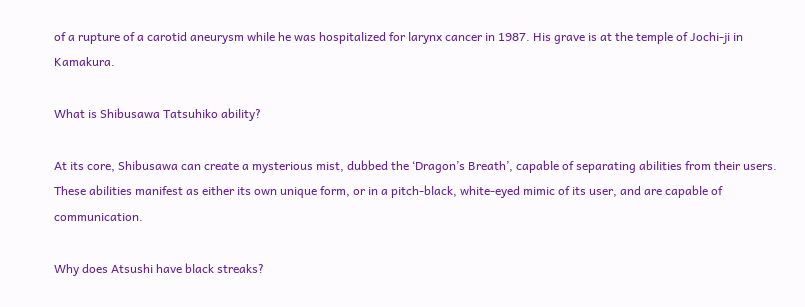of a rupture of a carotid aneurysm while he was hospitalized for larynx cancer in 1987. His grave is at the temple of Jochi-ji in Kamakura.

What is Shibusawa Tatsuhiko ability?

At its core, Shibusawa can create a mysterious mist, dubbed the ‘Dragon’s Breath’, capable of separating abilities from their users. These abilities manifest as either its own unique form, or in a pitch-black, white-eyed mimic of its user, and are capable of communication.

Why does Atsushi have black streaks?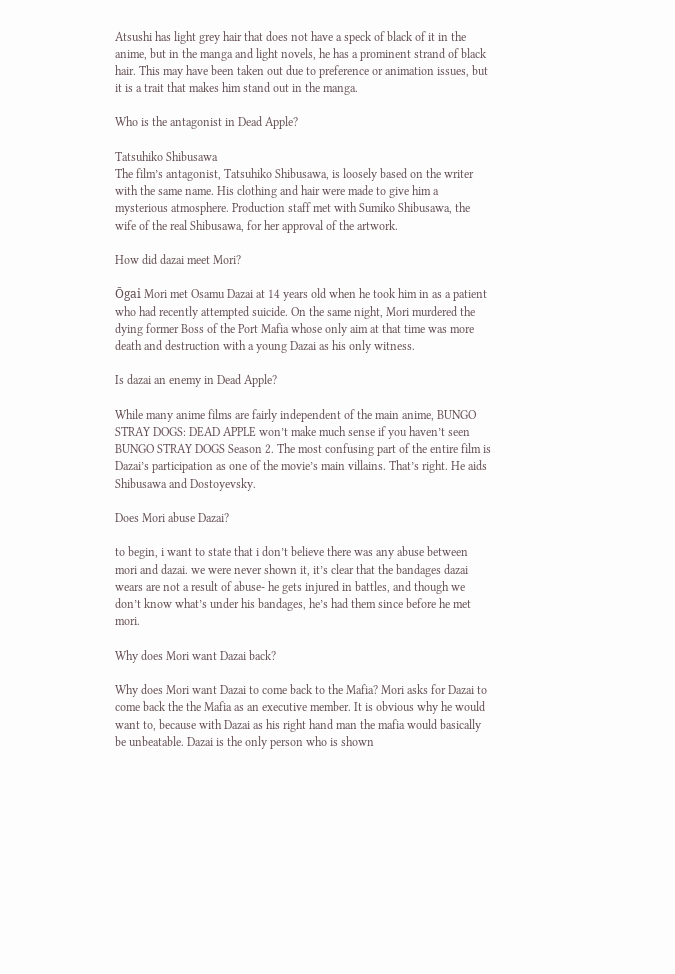Atsushi has light grey hair that does not have a speck of black of it in the anime, but in the manga and light novels, he has a prominent strand of black hair. This may have been taken out due to preference or animation issues, but it is a trait that makes him stand out in the manga.

Who is the antagonist in Dead Apple?

Tatsuhiko Shibusawa
The film’s antagonist, Tatsuhiko Shibusawa, is loosely based on the writer with the same name. His clothing and hair were made to give him a mysterious atmosphere. Production staff met with Sumiko Shibusawa, the wife of the real Shibusawa, for her approval of the artwork.

How did dazai meet Mori?

Ōgai Mori met Osamu Dazai at 14 years old when he took him in as a patient who had recently attempted suicide. On the same night, Mori murdered the dying former Boss of the Port Mafia whose only aim at that time was more death and destruction with a young Dazai as his only witness.

Is dazai an enemy in Dead Apple?

While many anime films are fairly independent of the main anime, BUNGO STRAY DOGS: DEAD APPLE won’t make much sense if you haven’t seen BUNGO STRAY DOGS Season 2. The most confusing part of the entire film is Dazai’s participation as one of the movie’s main villains. That’s right. He aids Shibusawa and Dostoyevsky.

Does Mori abuse Dazai?

to begin, i want to state that i don’t believe there was any abuse between mori and dazai. we were never shown it, it’s clear that the bandages dazai wears are not a result of abuse- he gets injured in battles, and though we don’t know what’s under his bandages, he’s had them since before he met mori.

Why does Mori want Dazai back?

Why does Mori want Dazai to come back to the Mafia? Mori asks for Dazai to come back the the Mafia as an executive member. It is obvious why he would want to, because with Dazai as his right hand man the mafia would basically be unbeatable. Dazai is the only person who is shown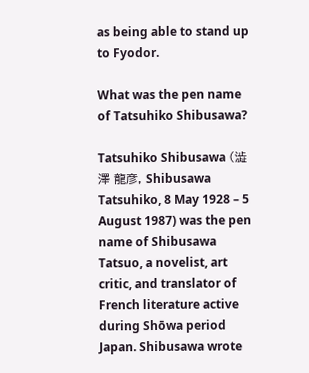as being able to stand up to Fyodor.

What was the pen name of Tatsuhiko Shibusawa?

Tatsuhiko Shibusawa (澁澤 龍彦, Shibusawa Tatsuhiko, 8 May 1928 – 5 August 1987) was the pen name of Shibusawa Tatsuo, a novelist, art critic, and translator of French literature active during Shōwa period Japan. Shibusawa wrote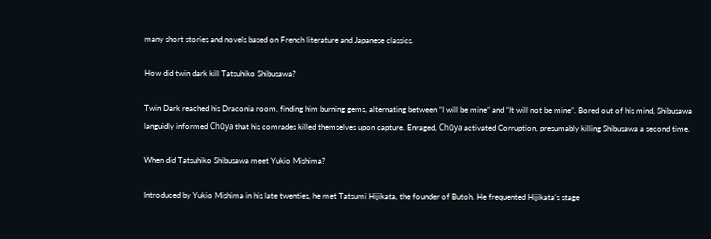many short stories and novels based on French literature and Japanese classics.

How did twin dark kill Tatsuhiko Shibusawa?

Twin Dark reached his Draconia room, finding him burning gems, alternating between “I will be mine” and “It will not be mine”. Bored out of his mind, Shibusawa languidly informed Chūya that his comrades killed themselves upon capture. Enraged, Chūya activated Corruption, presumably killing Shibusawa a second time.

When did Tatsuhiko Shibusawa meet Yukio Mishima?

Introduced by Yukio Mishima in his late twenties, he met Tatsumi Hijikata, the founder of Butoh. He frequented Hijikata’s stage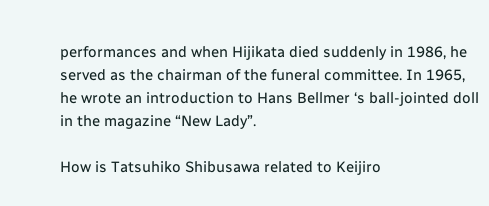performances and when Hijikata died suddenly in 1986, he served as the chairman of the funeral committee. In 1965, he wrote an introduction to Hans Bellmer ‘s ball-jointed doll in the magazine “New Lady”.

How is Tatsuhiko Shibusawa related to Keijiro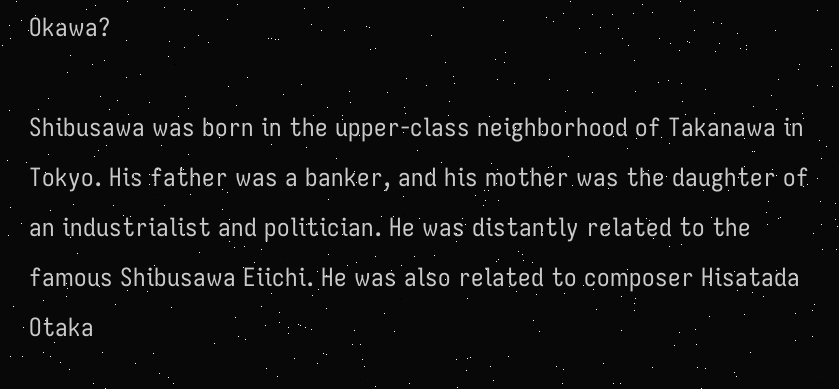Okawa?

Shibusawa was born in the upper-class neighborhood of Takanawa in Tokyo. His father was a banker, and his mother was the daughter of an industrialist and politician. He was distantly related to the famous Shibusawa Eiichi. He was also related to composer Hisatada Otaka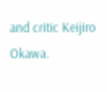and critic Keijiro Okawa.